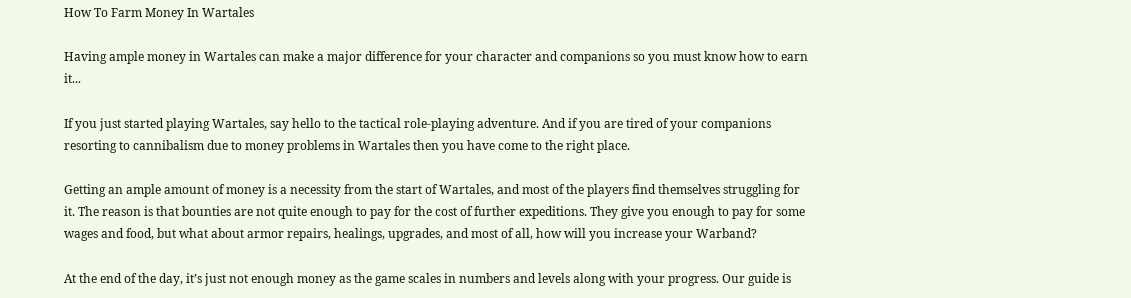How To Farm Money In Wartales

Having ample money in Wartales can make a major difference for your character and companions so you must know how to earn it...

If you just started playing Wartales, say hello to the tactical role-playing adventure. And if you are tired of your companions resorting to cannibalism due to money problems in Wartales then you have come to the right place.

Getting an ample amount of money is a necessity from the start of Wartales, and most of the players find themselves struggling for it. The reason is that bounties are not quite enough to pay for the cost of further expeditions. They give you enough to pay for some wages and food, but what about armor repairs, healings, upgrades, and most of all, how will you increase your Warband?

At the end of the day, it’s just not enough money as the game scales in numbers and levels along with your progress. Our guide is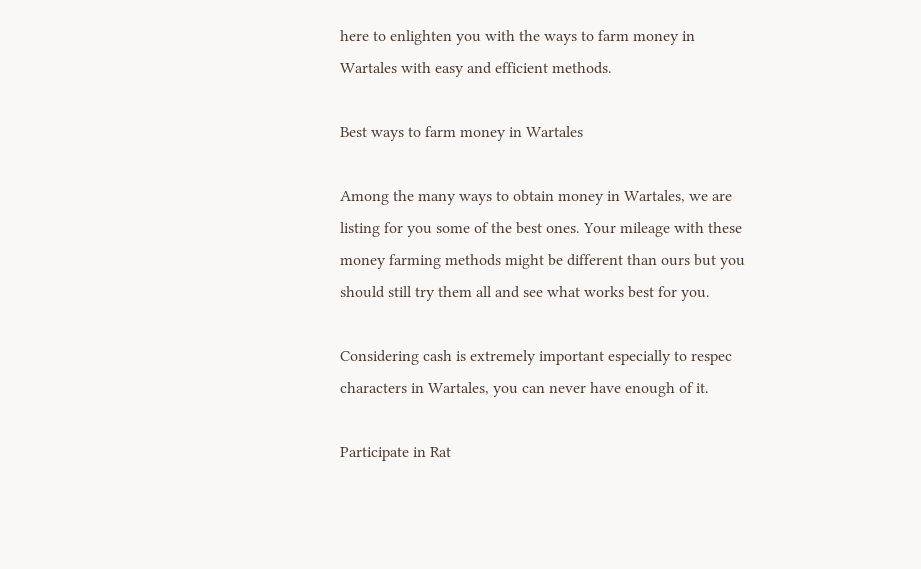here to enlighten you with the ways to farm money in Wartales with easy and efficient methods.

Best ways to farm money in Wartales

Among the many ways to obtain money in Wartales, we are listing for you some of the best ones. Your mileage with these money farming methods might be different than ours but you should still try them all and see what works best for you.

Considering cash is extremely important especially to respec characters in Wartales, you can never have enough of it.

Participate in Rat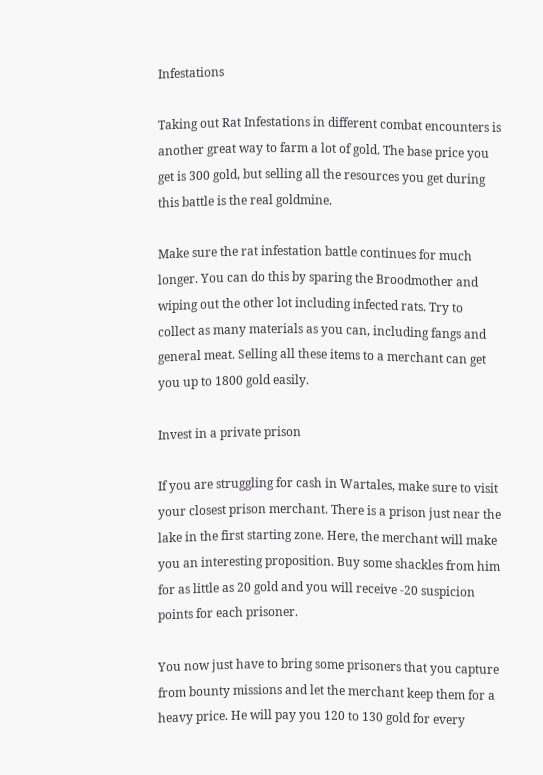Infestations

Taking out Rat Infestations in different combat encounters is another great way to farm a lot of gold. The base price you get is 300 gold, but selling all the resources you get during this battle is the real goldmine.

Make sure the rat infestation battle continues for much longer. You can do this by sparing the Broodmother and wiping out the other lot including infected rats. Try to collect as many materials as you can, including fangs and general meat. Selling all these items to a merchant can get you up to 1800 gold easily.

Invest in a private prison

If you are struggling for cash in Wartales, make sure to visit your closest prison merchant. There is a prison just near the lake in the first starting zone. Here, the merchant will make you an interesting proposition. Buy some shackles from him for as little as 20 gold and you will receive -20 suspicion points for each prisoner.

You now just have to bring some prisoners that you capture from bounty missions and let the merchant keep them for a heavy price. He will pay you 120 to 130 gold for every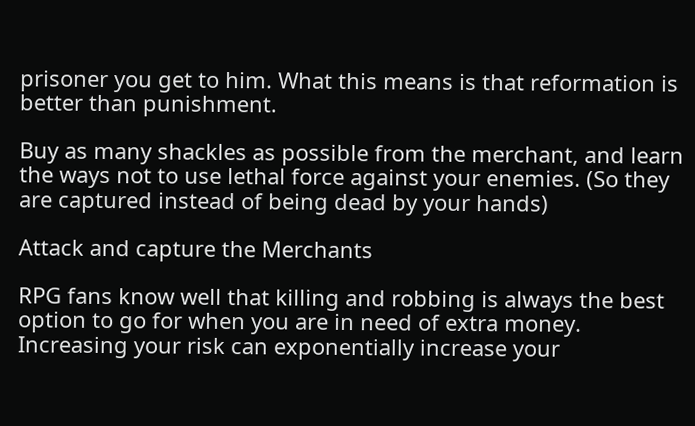prisoner you get to him. What this means is that reformation is better than punishment.

Buy as many shackles as possible from the merchant, and learn the ways not to use lethal force against your enemies. (So they are captured instead of being dead by your hands)

Attack and capture the Merchants

RPG fans know well that killing and robbing is always the best option to go for when you are in need of extra money. Increasing your risk can exponentially increase your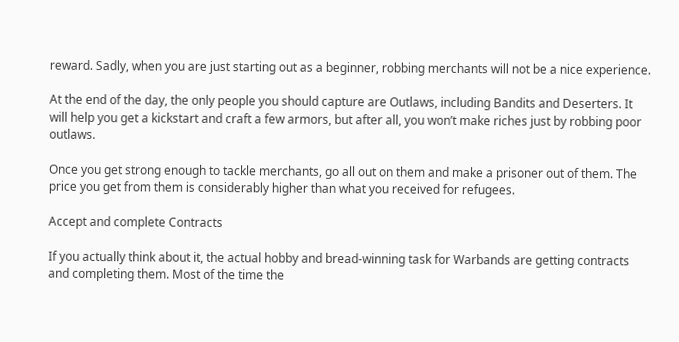reward. Sadly, when you are just starting out as a beginner, robbing merchants will not be a nice experience.

At the end of the day, the only people you should capture are Outlaws, including Bandits and Deserters. It will help you get a kickstart and craft a few armors, but after all, you won’t make riches just by robbing poor outlaws.

Once you get strong enough to tackle merchants, go all out on them and make a prisoner out of them. The price you get from them is considerably higher than what you received for refugees.

Accept and complete Contracts

If you actually think about it, the actual hobby and bread-winning task for Warbands are getting contracts and completing them. Most of the time the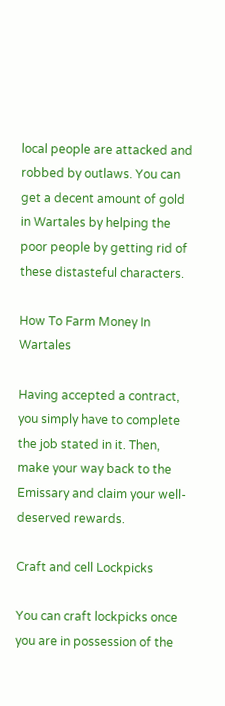local people are attacked and robbed by outlaws. You can get a decent amount of gold in Wartales by helping the poor people by getting rid of these distasteful characters.

How To Farm Money In Wartales

Having accepted a contract, you simply have to complete the job stated in it. Then, make your way back to the Emissary and claim your well-deserved rewards.

Craft and cell Lockpicks

You can craft lockpicks once you are in possession of the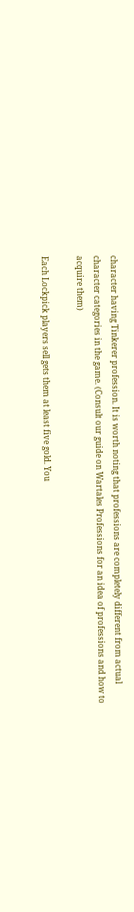character having Tinkerer profession. It is worth noting that professions are completely different from actual character categories in the game. (Consult our guide on Wartales Professions for an idea of professions and how to acquire them)

Each Lockpick players sell gets them at least five gold. You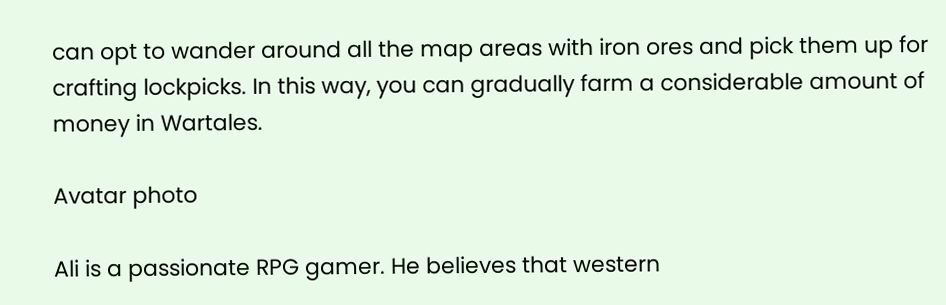can opt to wander around all the map areas with iron ores and pick them up for crafting lockpicks. In this way, you can gradually farm a considerable amount of money in Wartales.

Avatar photo

Ali is a passionate RPG gamer. He believes that western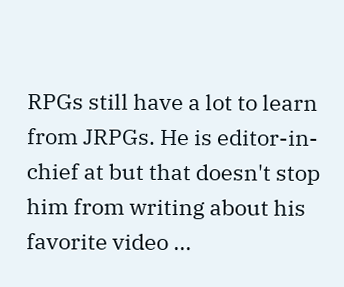RPGs still have a lot to learn from JRPGs. He is editor-in-chief at but that doesn't stop him from writing about his favorite video ...